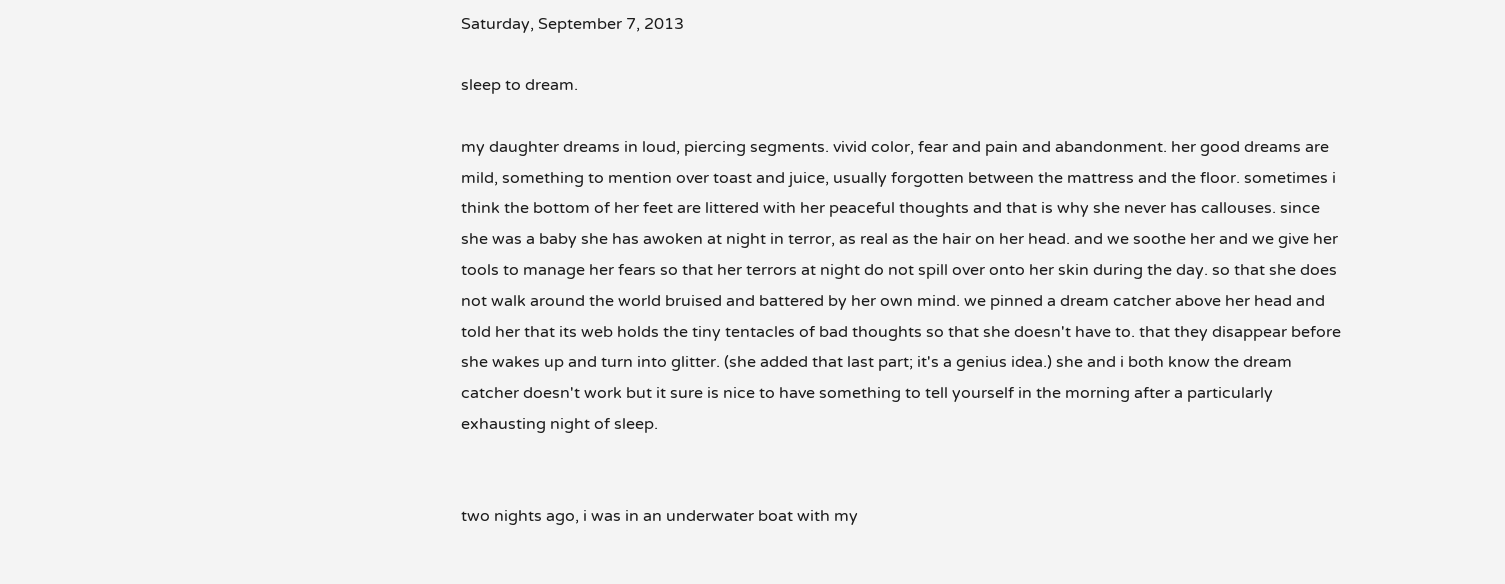Saturday, September 7, 2013

sleep to dream.

my daughter dreams in loud, piercing segments. vivid color, fear and pain and abandonment. her good dreams are mild, something to mention over toast and juice, usually forgotten between the mattress and the floor. sometimes i think the bottom of her feet are littered with her peaceful thoughts and that is why she never has callouses. since she was a baby she has awoken at night in terror, as real as the hair on her head. and we soothe her and we give her tools to manage her fears so that her terrors at night do not spill over onto her skin during the day. so that she does not walk around the world bruised and battered by her own mind. we pinned a dream catcher above her head and told her that its web holds the tiny tentacles of bad thoughts so that she doesn't have to. that they disappear before she wakes up and turn into glitter. (she added that last part; it's a genius idea.) she and i both know the dream catcher doesn't work but it sure is nice to have something to tell yourself in the morning after a particularly exhausting night of sleep.


two nights ago, i was in an underwater boat with my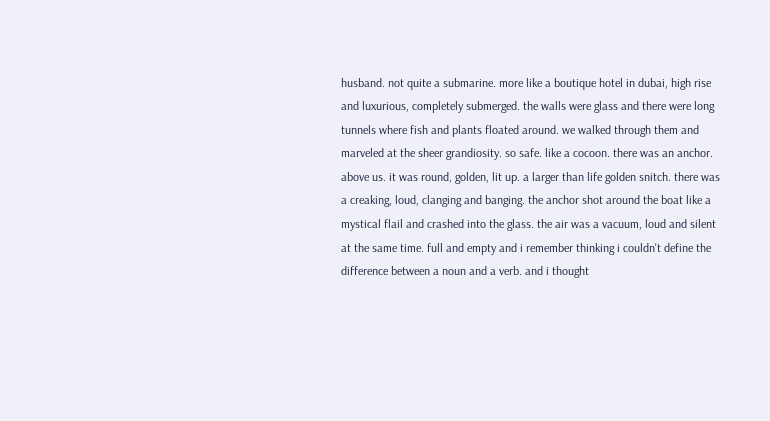husband. not quite a submarine. more like a boutique hotel in dubai, high rise and luxurious, completely submerged. the walls were glass and there were long tunnels where fish and plants floated around. we walked through them and marveled at the sheer grandiosity. so safe. like a cocoon. there was an anchor. above us. it was round, golden, lit up. a larger than life golden snitch. there was a creaking, loud, clanging and banging. the anchor shot around the boat like a mystical flail and crashed into the glass. the air was a vacuum, loud and silent at the same time. full and empty and i remember thinking i couldn't define the difference between a noun and a verb. and i thought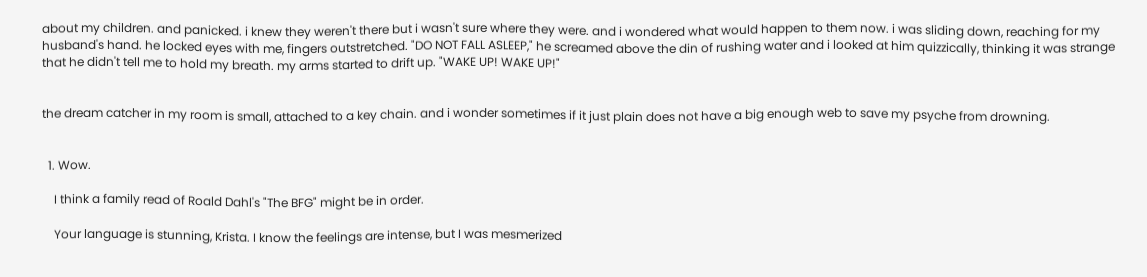about my children. and panicked. i knew they weren't there but i wasn't sure where they were. and i wondered what would happen to them now. i was sliding down, reaching for my husband's hand. he locked eyes with me, fingers outstretched. "DO NOT FALL ASLEEP," he screamed above the din of rushing water and i looked at him quizzically, thinking it was strange that he didn't tell me to hold my breath. my arms started to drift up. "WAKE UP! WAKE UP!"


the dream catcher in my room is small, attached to a key chain. and i wonder sometimes if it just plain does not have a big enough web to save my psyche from drowning.


  1. Wow.

    I think a family read of Roald Dahl's "The BFG" might be in order.

    Your language is stunning, Krista. I know the feelings are intense, but I was mesmerized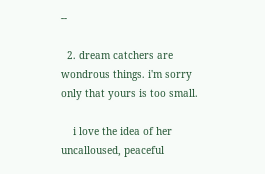--

  2. dream catchers are wondrous things. i'm sorry only that yours is too small.

    i love the idea of her uncalloused, peaceful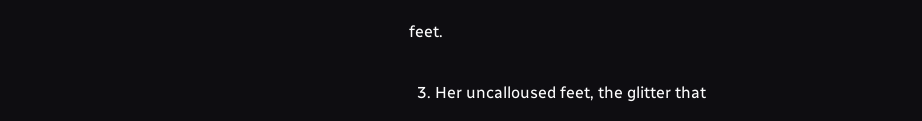feet.

  3. Her uncalloused feet, the glitter that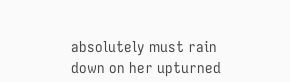absolutely must rain down on her upturned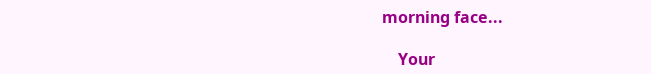morning face...

    Your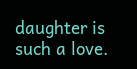daughter is such a love.